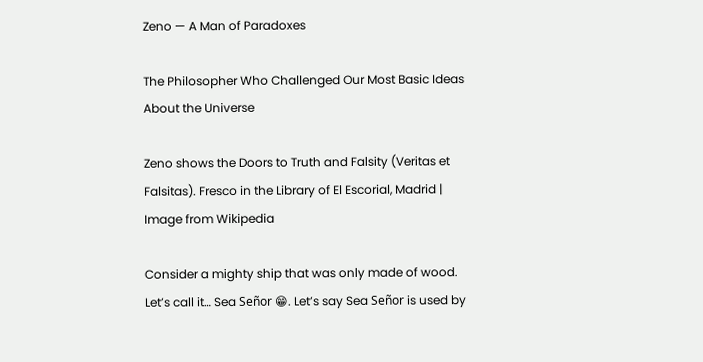Zeno — A Man of Paradoxes

The Philosopher Who Challenged Our Most Basic Ideas About the Universe

Zeno shows the Doors to Truth and Falsity (Veritas et Falsitas). Fresco in the Library of El Escorial, Madrid | Image from Wikipedia

Consider a mighty ship that was only made of wood. Let’s call it… Sea Señor 😁. Let’s say Sea Señor is used by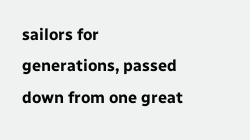sailors for generations, passed down from one great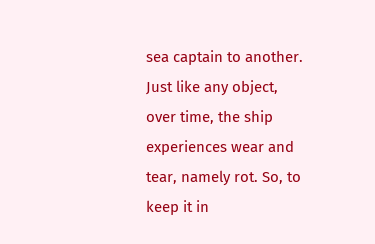sea captain to another. Just like any object, over time, the ship experiences wear and tear, namely rot. So, to keep it in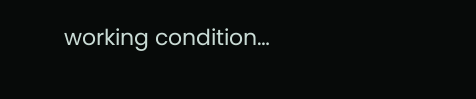working condition…